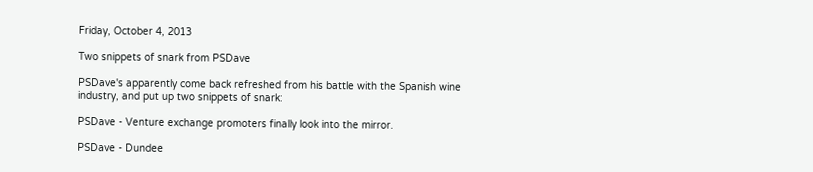Friday, October 4, 2013

Two snippets of snark from PSDave

PSDave's apparently come back refreshed from his battle with the Spanish wine industry, and put up two snippets of snark:

PSDave - Venture exchange promoters finally look into the mirror.

PSDave - Dundee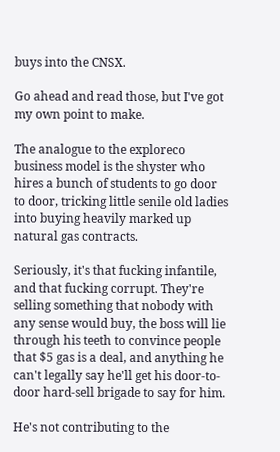buys into the CNSX.

Go ahead and read those, but I've got my own point to make.

The analogue to the exploreco business model is the shyster who hires a bunch of students to go door to door, tricking little senile old ladies into buying heavily marked up natural gas contracts.

Seriously, it's that fucking infantile, and that fucking corrupt. They're selling something that nobody with any sense would buy, the boss will lie through his teeth to convince people that $5 gas is a deal, and anything he can't legally say he'll get his door-to-door hard-sell brigade to say for him.

He's not contributing to the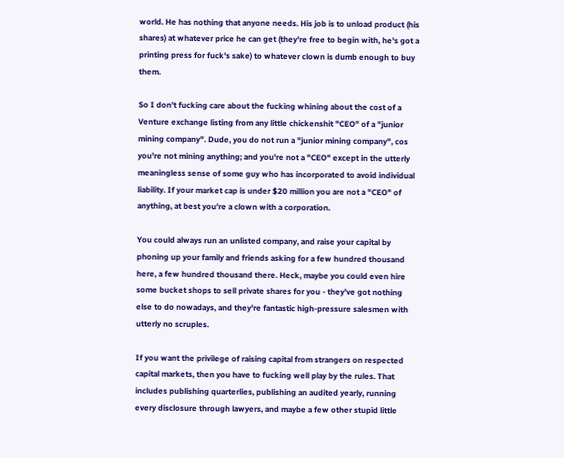world. He has nothing that anyone needs. His job is to unload product (his shares) at whatever price he can get (they're free to begin with, he's got a printing press for fuck's sake) to whatever clown is dumb enough to buy them.

So I don't fucking care about the fucking whining about the cost of a Venture exchange listing from any little chickenshit "CEO" of a "junior mining company". Dude, you do not run a "junior mining company", cos you're not mining anything; and you're not a "CEO" except in the utterly meaningless sense of some guy who has incorporated to avoid individual liability. If your market cap is under $20 million you are not a "CEO" of anything, at best you're a clown with a corporation.

You could always run an unlisted company, and raise your capital by phoning up your family and friends asking for a few hundred thousand here, a few hundred thousand there. Heck, maybe you could even hire some bucket shops to sell private shares for you - they've got nothing else to do nowadays, and they're fantastic high-pressure salesmen with utterly no scruples.

If you want the privilege of raising capital from strangers on respected capital markets, then you have to fucking well play by the rules. That includes publishing quarterlies, publishing an audited yearly, running every disclosure through lawyers, and maybe a few other stupid little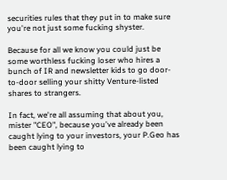securities rules that they put in to make sure you're not just some fucking shyster.

Because for all we know you could just be some worthless fucking loser who hires a bunch of IR and newsletter kids to go door-to-door selling your shitty Venture-listed shares to strangers.

In fact, we're all assuming that about you, mister "CEO", because you've already been caught lying to your investors, your P.Geo has been caught lying to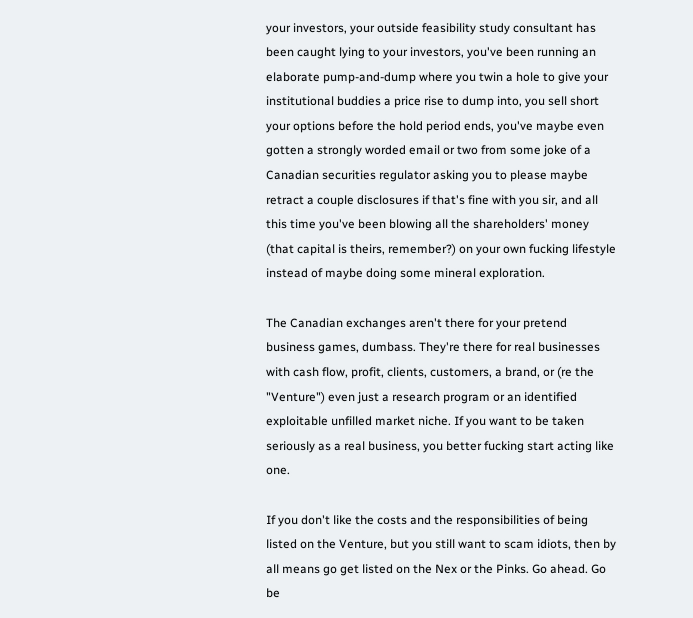your investors, your outside feasibility study consultant has been caught lying to your investors, you've been running an elaborate pump-and-dump where you twin a hole to give your institutional buddies a price rise to dump into, you sell short your options before the hold period ends, you've maybe even gotten a strongly worded email or two from some joke of a Canadian securities regulator asking you to please maybe retract a couple disclosures if that's fine with you sir, and all this time you've been blowing all the shareholders' money (that capital is theirs, remember?) on your own fucking lifestyle instead of maybe doing some mineral exploration.

The Canadian exchanges aren't there for your pretend business games, dumbass. They're there for real businesses with cash flow, profit, clients, customers, a brand, or (re the "Venture") even just a research program or an identified exploitable unfilled market niche. If you want to be taken seriously as a real business, you better fucking start acting like one.

If you don't like the costs and the responsibilities of being listed on the Venture, but you still want to scam idiots, then by all means go get listed on the Nex or the Pinks. Go ahead. Go be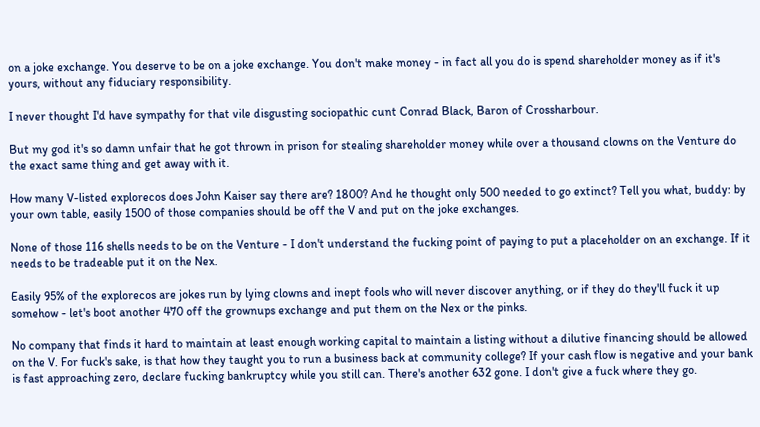on a joke exchange. You deserve to be on a joke exchange. You don't make money - in fact all you do is spend shareholder money as if it's yours, without any fiduciary responsibility.

I never thought I'd have sympathy for that vile disgusting sociopathic cunt Conrad Black, Baron of Crossharbour.

But my god it's so damn unfair that he got thrown in prison for stealing shareholder money while over a thousand clowns on the Venture do the exact same thing and get away with it.

How many V-listed explorecos does John Kaiser say there are? 1800? And he thought only 500 needed to go extinct? Tell you what, buddy: by your own table, easily 1500 of those companies should be off the V and put on the joke exchanges.

None of those 116 shells needs to be on the Venture - I don't understand the fucking point of paying to put a placeholder on an exchange. If it needs to be tradeable put it on the Nex.

Easily 95% of the explorecos are jokes run by lying clowns and inept fools who will never discover anything, or if they do they'll fuck it up somehow - let's boot another 470 off the grownups exchange and put them on the Nex or the pinks.

No company that finds it hard to maintain at least enough working capital to maintain a listing without a dilutive financing should be allowed on the V. For fuck's sake, is that how they taught you to run a business back at community college? If your cash flow is negative and your bank is fast approaching zero, declare fucking bankruptcy while you still can. There's another 632 gone. I don't give a fuck where they go.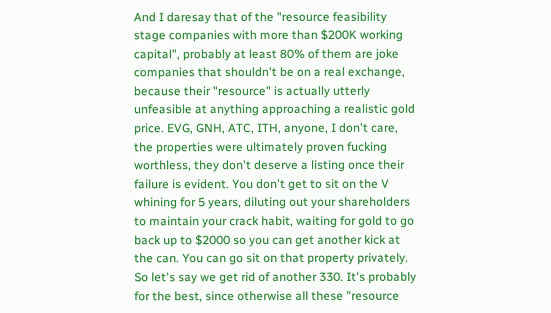And I daresay that of the "resource feasibility stage companies with more than $200K working capital", probably at least 80% of them are joke companies that shouldn't be on a real exchange, because their "resource" is actually utterly unfeasible at anything approaching a realistic gold price. EVG, GNH, ATC, ITH, anyone, I don't care, the properties were ultimately proven fucking worthless, they don't deserve a listing once their failure is evident. You don't get to sit on the V whining for 5 years, diluting out your shareholders to maintain your crack habit, waiting for gold to go back up to $2000 so you can get another kick at the can. You can go sit on that property privately. So let's say we get rid of another 330. It's probably for the best, since otherwise all these "resource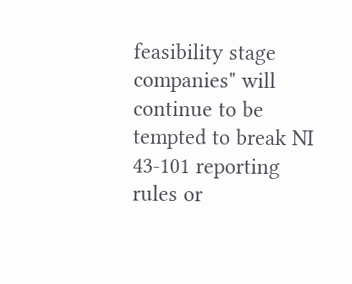feasibility stage companies" will continue to be tempted to break NI 43-101 reporting rules or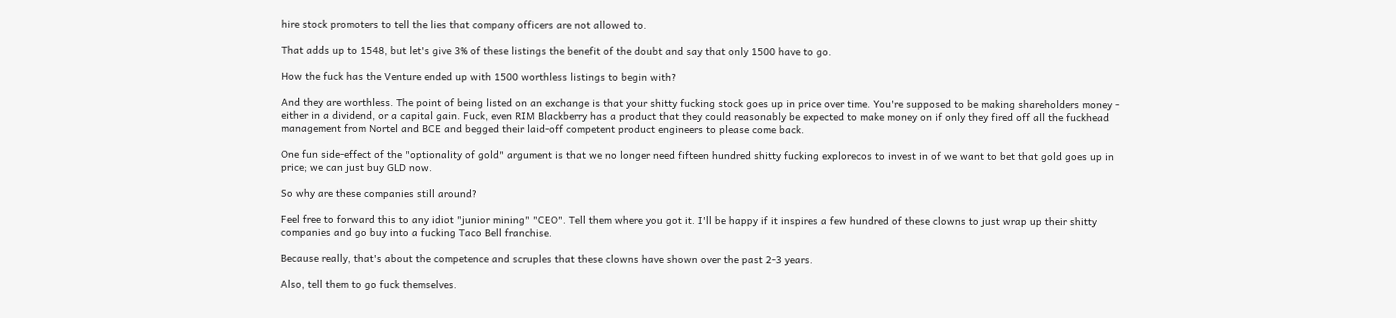hire stock promoters to tell the lies that company officers are not allowed to.

That adds up to 1548, but let's give 3% of these listings the benefit of the doubt and say that only 1500 have to go.

How the fuck has the Venture ended up with 1500 worthless listings to begin with?

And they are worthless. The point of being listed on an exchange is that your shitty fucking stock goes up in price over time. You're supposed to be making shareholders money - either in a dividend, or a capital gain. Fuck, even RIM Blackberry has a product that they could reasonably be expected to make money on if only they fired off all the fuckhead management from Nortel and BCE and begged their laid-off competent product engineers to please come back.

One fun side-effect of the "optionality of gold" argument is that we no longer need fifteen hundred shitty fucking explorecos to invest in of we want to bet that gold goes up in price; we can just buy GLD now.

So why are these companies still around?

Feel free to forward this to any idiot "junior mining" "CEO". Tell them where you got it. I'll be happy if it inspires a few hundred of these clowns to just wrap up their shitty companies and go buy into a fucking Taco Bell franchise.

Because really, that's about the competence and scruples that these clowns have shown over the past 2-3 years.

Also, tell them to go fuck themselves.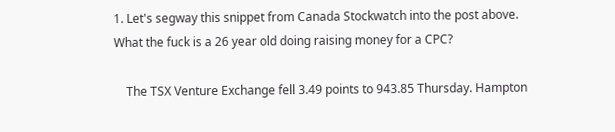1. Let's segway this snippet from Canada Stockwatch into the post above. What the fuck is a 26 year old doing raising money for a CPC?

    The TSX Venture Exchange fell 3.49 points to 943.85 Thursday. Hampton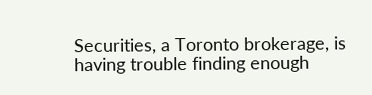Securities, a Toronto brokerage, is having trouble finding enough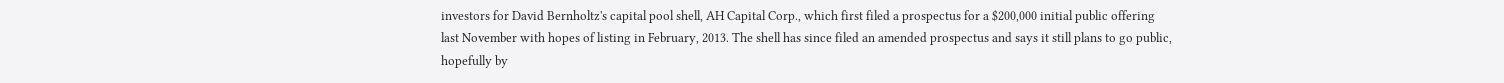investors for David Bernholtz's capital pool shell, AH Capital Corp., which first filed a prospectus for a $200,000 initial public offering last November with hopes of listing in February, 2013. The shell has since filed an amended prospectus and says it still plans to go public, hopefully by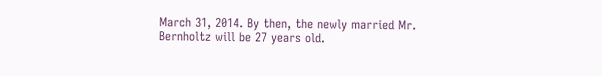March 31, 2014. By then, the newly married Mr. Bernholtz will be 27 years old.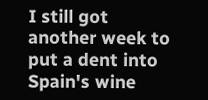I still got another week to put a dent into Spain's wine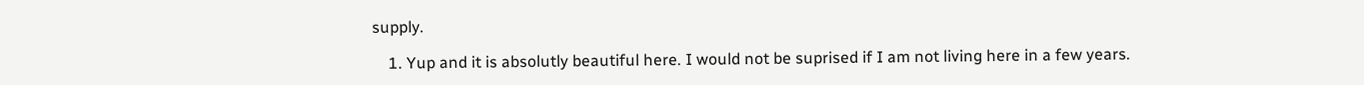supply.

    1. Yup and it is absolutly beautiful here. I would not be suprised if I am not living here in a few years.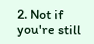2. Not if you're still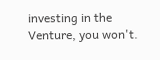investing in the Venture, you won't.